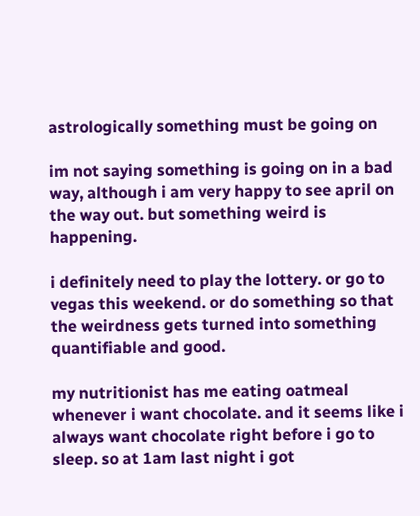astrologically something must be going on

im not saying something is going on in a bad way, although i am very happy to see april on the way out. but something weird is happening.

i definitely need to play the lottery. or go to vegas this weekend. or do something so that the weirdness gets turned into something quantifiable and good.

my nutritionist has me eating oatmeal whenever i want chocolate. and it seems like i always want chocolate right before i go to sleep. so at 1am last night i got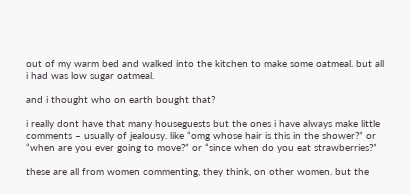out of my warm bed and walked into the kitchen to make some oatmeal. but all i had was low sugar oatmeal.

and i thought who on earth bought that?

i really dont have that many houseguests but the ones i have always make little comments – usually of jealousy. like “omg whose hair is this in the shower?” or “when are you ever going to move?” or “since when do you eat strawberries?”

these are all from women commenting, they think, on other women. but the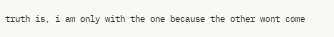truth is, i am only with the one because the other wont come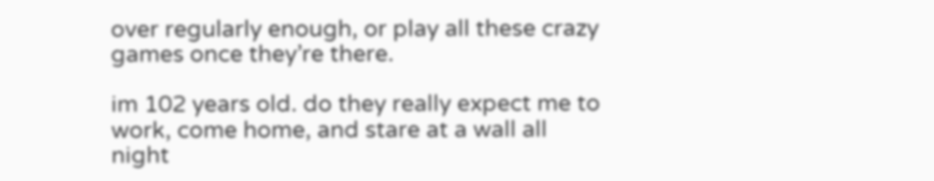over regularly enough, or play all these crazy games once they’re there.

im 102 years old. do they really expect me to work, come home, and stare at a wall all night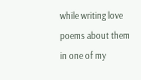while writing love poems about them in one of my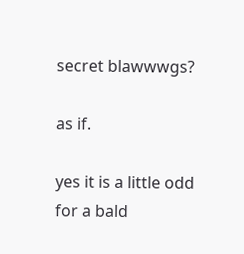secret blawwwgs?

as if.

yes it is a little odd for a bald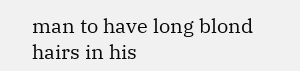man to have long blond hairs in his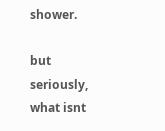shower.

but seriously, what isnt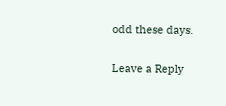odd these days.

Leave a Reply